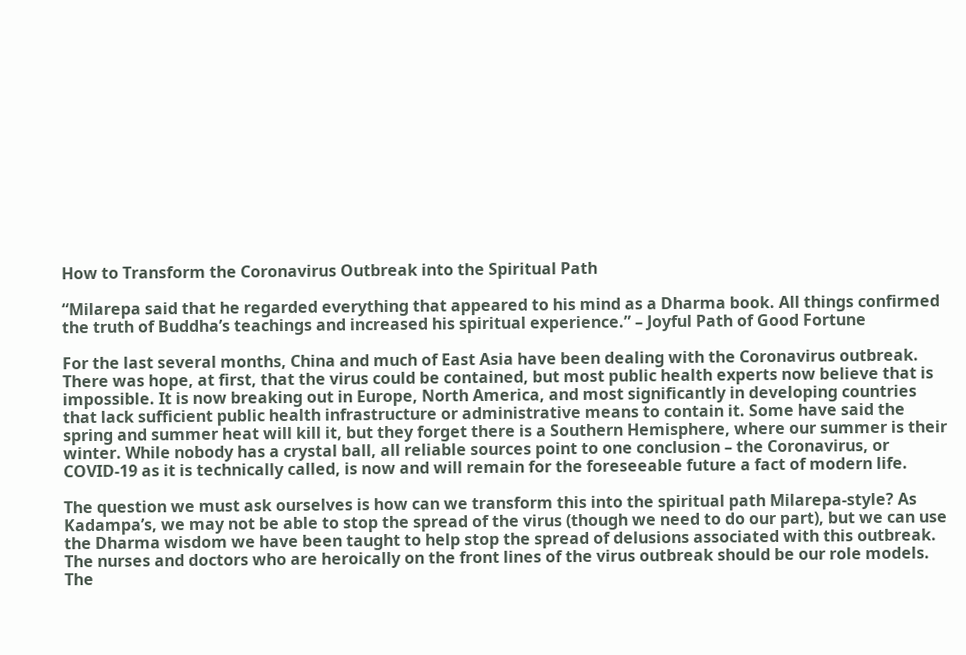How to Transform the Coronavirus Outbreak into the Spiritual Path

“Milarepa said that he regarded everything that appeared to his mind as a Dharma book. All things confirmed the truth of Buddha’s teachings and increased his spiritual experience.” – Joyful Path of Good Fortune

For the last several months, China and much of East Asia have been dealing with the Coronavirus outbreak. There was hope, at first, that the virus could be contained, but most public health experts now believe that is impossible. It is now breaking out in Europe, North America, and most significantly in developing countries that lack sufficient public health infrastructure or administrative means to contain it. Some have said the spring and summer heat will kill it, but they forget there is a Southern Hemisphere, where our summer is their winter. While nobody has a crystal ball, all reliable sources point to one conclusion – the Coronavirus, or COVID-19 as it is technically called, is now and will remain for the foreseeable future a fact of modern life.

The question we must ask ourselves is how can we transform this into the spiritual path Milarepa-style? As Kadampa’s, we may not be able to stop the spread of the virus (though we need to do our part), but we can use the Dharma wisdom we have been taught to help stop the spread of delusions associated with this outbreak. The nurses and doctors who are heroically on the front lines of the virus outbreak should be our role models. The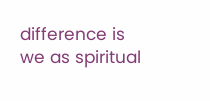difference is we as spiritual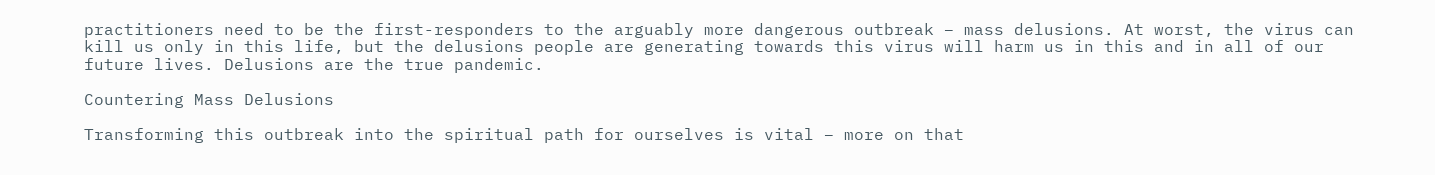practitioners need to be the first-responders to the arguably more dangerous outbreak – mass delusions. At worst, the virus can kill us only in this life, but the delusions people are generating towards this virus will harm us in this and in all of our future lives. Delusions are the true pandemic.

Countering Mass Delusions

Transforming this outbreak into the spiritual path for ourselves is vital – more on that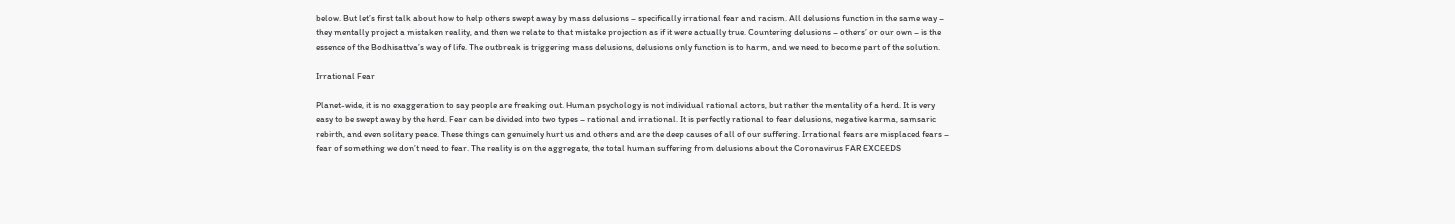below. But let’s first talk about how to help others swept away by mass delusions – specifically irrational fear and racism. All delusions function in the same way – they mentally project a mistaken reality, and then we relate to that mistake projection as if it were actually true. Countering delusions – others’ or our own – is the essence of the Bodhisattva’s way of life. The outbreak is triggering mass delusions, delusions only function is to harm, and we need to become part of the solution.

Irrational Fear

Planet-wide, it is no exaggeration to say people are freaking out. Human psychology is not individual rational actors, but rather the mentality of a herd. It is very easy to be swept away by the herd. Fear can be divided into two types – rational and irrational. It is perfectly rational to fear delusions, negative karma, samsaric rebirth, and even solitary peace. These things can genuinely hurt us and others and are the deep causes of all of our suffering. Irrational fears are misplaced fears – fear of something we don’t need to fear. The reality is on the aggregate, the total human suffering from delusions about the Coronavirus FAR EXCEEDS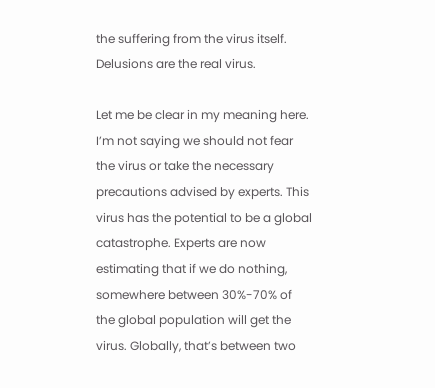the suffering from the virus itself. Delusions are the real virus.

Let me be clear in my meaning here. I’m not saying we should not fear the virus or take the necessary precautions advised by experts. This virus has the potential to be a global catastrophe. Experts are now estimating that if we do nothing, somewhere between 30%-70% of the global population will get the virus. Globally, that’s between two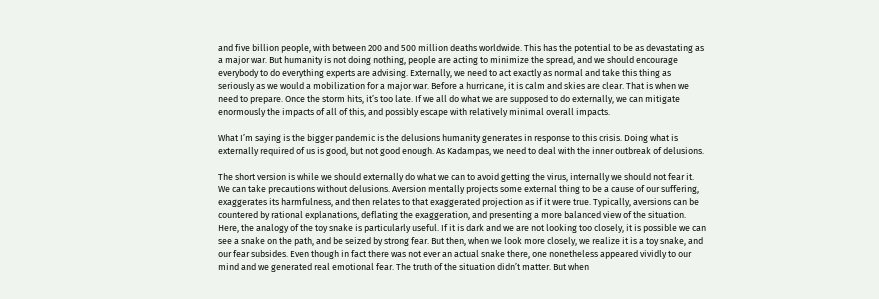and five billion people, with between 200 and 500 million deaths worldwide. This has the potential to be as devastating as a major war. But humanity is not doing nothing, people are acting to minimize the spread, and we should encourage everybody to do everything experts are advising. Externally, we need to act exactly as normal and take this thing as seriously as we would a mobilization for a major war. Before a hurricane, it is calm and skies are clear. That is when we need to prepare. Once the storm hits, it’s too late. If we all do what we are supposed to do externally, we can mitigate enormously the impacts of all of this, and possibly escape with relatively minimal overall impacts.

What I’m saying is the bigger pandemic is the delusions humanity generates in response to this crisis. Doing what is externally required of us is good, but not good enough. As Kadampas, we need to deal with the inner outbreak of delusions.

The short version is while we should externally do what we can to avoid getting the virus, internally we should not fear it. We can take precautions without delusions. Aversion mentally projects some external thing to be a cause of our suffering, exaggerates its harmfulness, and then relates to that exaggerated projection as if it were true. Typically, aversions can be countered by rational explanations, deflating the exaggeration, and presenting a more balanced view of the situation. Here, the analogy of the toy snake is particularly useful. If it is dark and we are not looking too closely, it is possible we can see a snake on the path, and be seized by strong fear. But then, when we look more closely, we realize it is a toy snake, and our fear subsides. Even though in fact there was not ever an actual snake there, one nonetheless appeared vividly to our mind and we generated real emotional fear. The truth of the situation didn’t matter. But when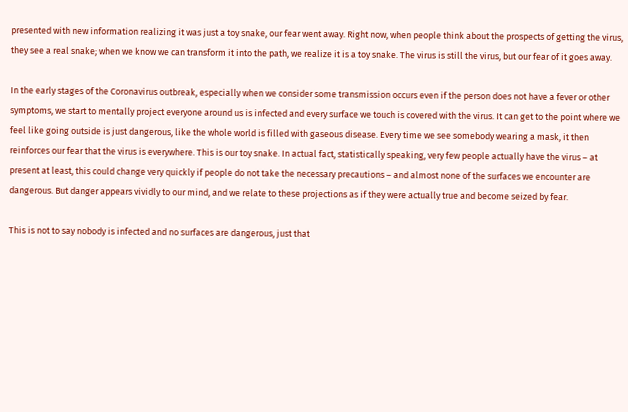presented with new information realizing it was just a toy snake, our fear went away. Right now, when people think about the prospects of getting the virus, they see a real snake; when we know we can transform it into the path, we realize it is a toy snake. The virus is still the virus, but our fear of it goes away.

In the early stages of the Coronavirus outbreak, especially when we consider some transmission occurs even if the person does not have a fever or other symptoms, we start to mentally project everyone around us is infected and every surface we touch is covered with the virus. It can get to the point where we feel like going outside is just dangerous, like the whole world is filled with gaseous disease. Every time we see somebody wearing a mask, it then reinforces our fear that the virus is everywhere. This is our toy snake. In actual fact, statistically speaking, very few people actually have the virus – at present at least, this could change very quickly if people do not take the necessary precautions – and almost none of the surfaces we encounter are dangerous. But danger appears vividly to our mind, and we relate to these projections as if they were actually true and become seized by fear.

This is not to say nobody is infected and no surfaces are dangerous, just that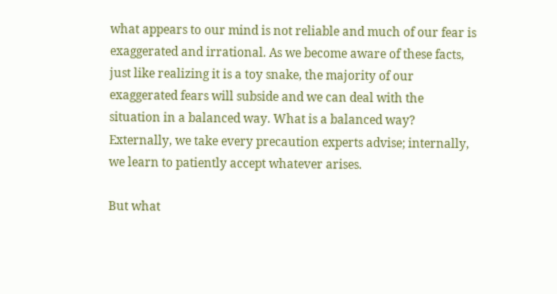what appears to our mind is not reliable and much of our fear is exaggerated and irrational. As we become aware of these facts, just like realizing it is a toy snake, the majority of our exaggerated fears will subside and we can deal with the situation in a balanced way. What is a balanced way? Externally, we take every precaution experts advise; internally, we learn to patiently accept whatever arises.

But what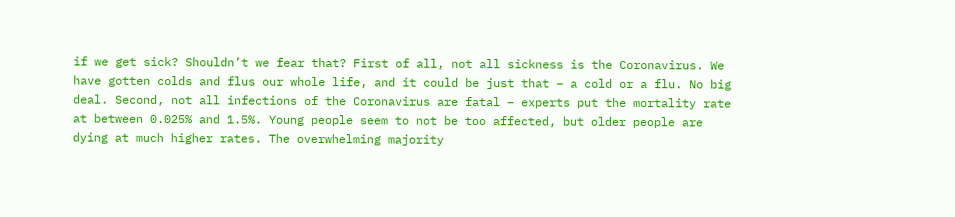if we get sick? Shouldn’t we fear that? First of all, not all sickness is the Coronavirus. We have gotten colds and flus our whole life, and it could be just that – a cold or a flu. No big deal. Second, not all infections of the Coronavirus are fatal – experts put the mortality rate at between 0.025% and 1.5%. Young people seem to not be too affected, but older people are dying at much higher rates. The overwhelming majority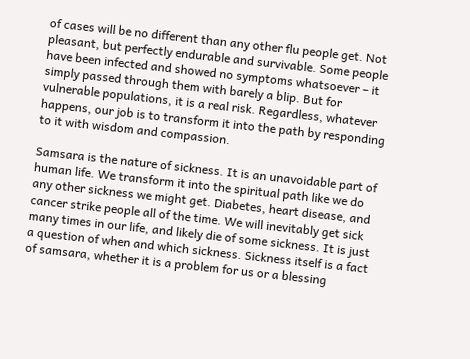of cases will be no different than any other flu people get. Not pleasant, but perfectly endurable and survivable. Some people have been infected and showed no symptoms whatsoever – it simply passed through them with barely a blip. But for vulnerable populations, it is a real risk. Regardless, whatever happens, our job is to transform it into the path by responding to it with wisdom and compassion.

Samsara is the nature of sickness. It is an unavoidable part of human life. We transform it into the spiritual path like we do any other sickness we might get. Diabetes, heart disease, and cancer strike people all of the time. We will inevitably get sick many times in our life, and likely die of some sickness. It is just a question of when and which sickness. Sickness itself is a fact of samsara, whether it is a problem for us or a blessing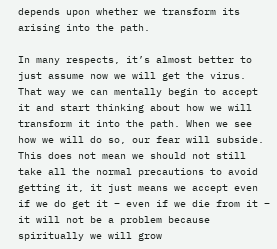depends upon whether we transform its arising into the path.

In many respects, it’s almost better to just assume now we will get the virus. That way we can mentally begin to accept it and start thinking about how we will transform it into the path. When we see how we will do so, our fear will subside. This does not mean we should not still take all the normal precautions to avoid getting it, it just means we accept even if we do get it – even if we die from it – it will not be a problem because spiritually we will grow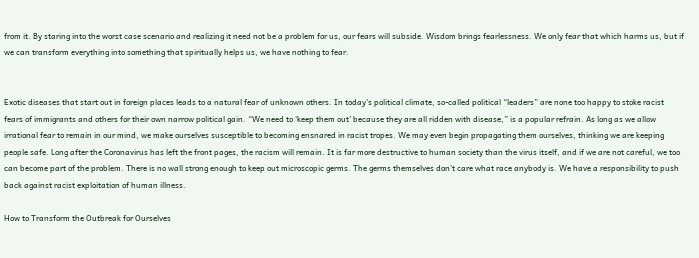from it. By staring into the worst case scenario and realizing it need not be a problem for us, our fears will subside. Wisdom brings fearlessness. We only fear that which harms us, but if we can transform everything into something that spiritually helps us, we have nothing to fear.


Exotic diseases that start out in foreign places leads to a natural fear of unknown others. In today’s political climate, so-called political “leaders” are none too happy to stoke racist fears of immigrants and others for their own narrow political gain. “We need to ‘keep them out’ because they are all ridden with disease,” is a popular refrain. As long as we allow irrational fear to remain in our mind, we make ourselves susceptible to becoming ensnared in racist tropes. We may even begin propagating them ourselves, thinking we are keeping people safe. Long after the Coronavirus has left the front pages, the racism will remain. It is far more destructive to human society than the virus itself, and if we are not careful, we too can become part of the problem. There is no wall strong enough to keep out microscopic germs. The germs themselves don’t care what race anybody is. We have a responsibility to push back against racist exploitation of human illness.

How to Transform the Outbreak for Ourselves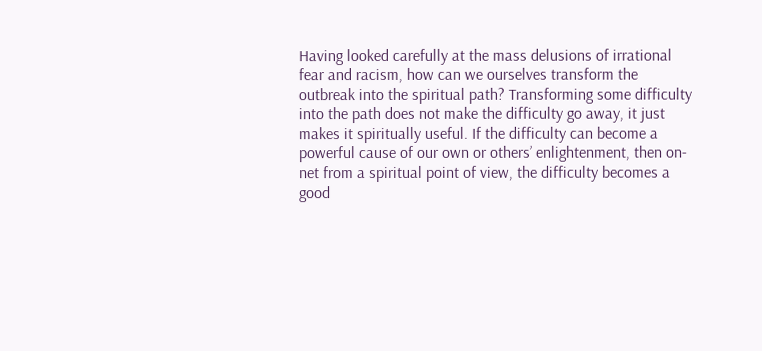Having looked carefully at the mass delusions of irrational fear and racism, how can we ourselves transform the outbreak into the spiritual path? Transforming some difficulty into the path does not make the difficulty go away, it just makes it spiritually useful. If the difficulty can become a powerful cause of our own or others’ enlightenment, then on-net from a spiritual point of view, the difficulty becomes a good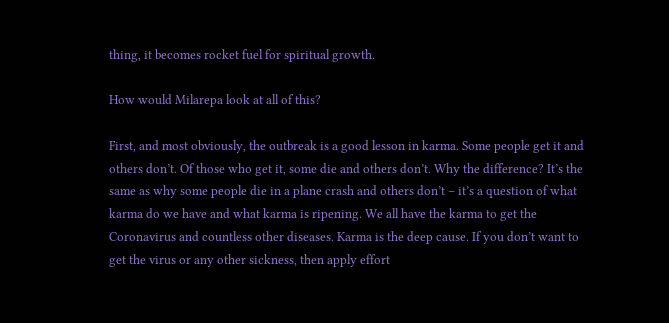thing, it becomes rocket fuel for spiritual growth.

How would Milarepa look at all of this?

First, and most obviously, the outbreak is a good lesson in karma. Some people get it and others don’t. Of those who get it, some die and others don’t. Why the difference? It’s the same as why some people die in a plane crash and others don’t – it’s a question of what karma do we have and what karma is ripening. We all have the karma to get the Coronavirus and countless other diseases. Karma is the deep cause. If you don’t want to get the virus or any other sickness, then apply effort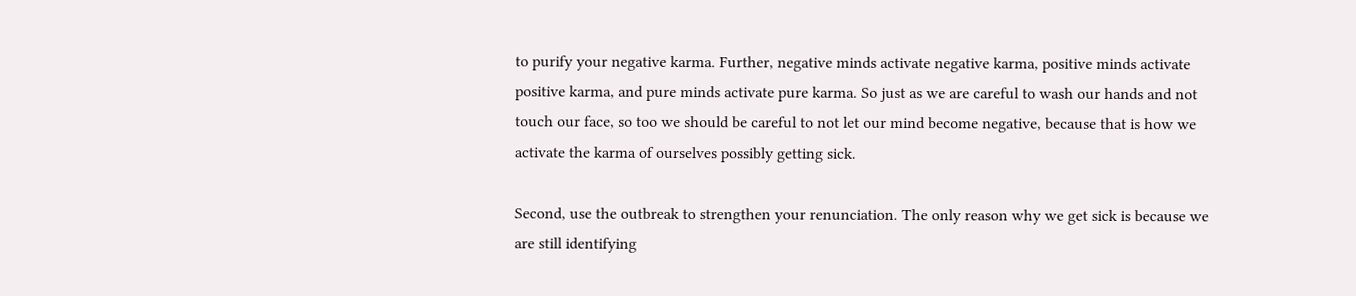to purify your negative karma. Further, negative minds activate negative karma, positive minds activate positive karma, and pure minds activate pure karma. So just as we are careful to wash our hands and not touch our face, so too we should be careful to not let our mind become negative, because that is how we activate the karma of ourselves possibly getting sick.

Second, use the outbreak to strengthen your renunciation. The only reason why we get sick is because we are still identifying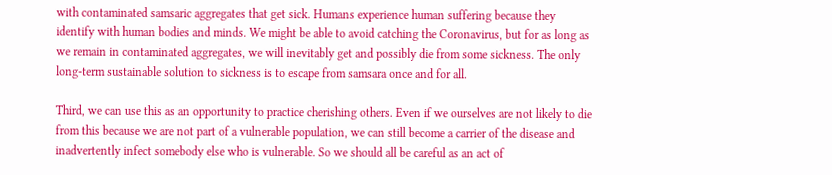with contaminated samsaric aggregates that get sick. Humans experience human suffering because they identify with human bodies and minds. We might be able to avoid catching the Coronavirus, but for as long as we remain in contaminated aggregates, we will inevitably get and possibly die from some sickness. The only long-term sustainable solution to sickness is to escape from samsara once and for all.

Third, we can use this as an opportunity to practice cherishing others. Even if we ourselves are not likely to die from this because we are not part of a vulnerable population, we can still become a carrier of the disease and inadvertently infect somebody else who is vulnerable. So we should all be careful as an act of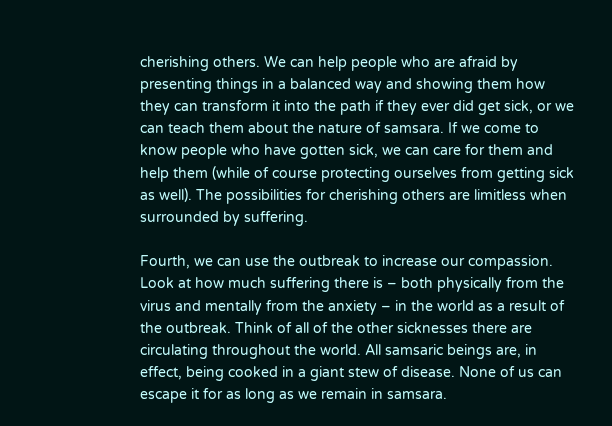cherishing others. We can help people who are afraid by presenting things in a balanced way and showing them how they can transform it into the path if they ever did get sick, or we can teach them about the nature of samsara. If we come to know people who have gotten sick, we can care for them and help them (while of course protecting ourselves from getting sick as well). The possibilities for cherishing others are limitless when surrounded by suffering.

Fourth, we can use the outbreak to increase our compassion. Look at how much suffering there is – both physically from the virus and mentally from the anxiety – in the world as a result of the outbreak. Think of all of the other sicknesses there are circulating throughout the world. All samsaric beings are, in effect, being cooked in a giant stew of disease. None of us can escape it for as long as we remain in samsara.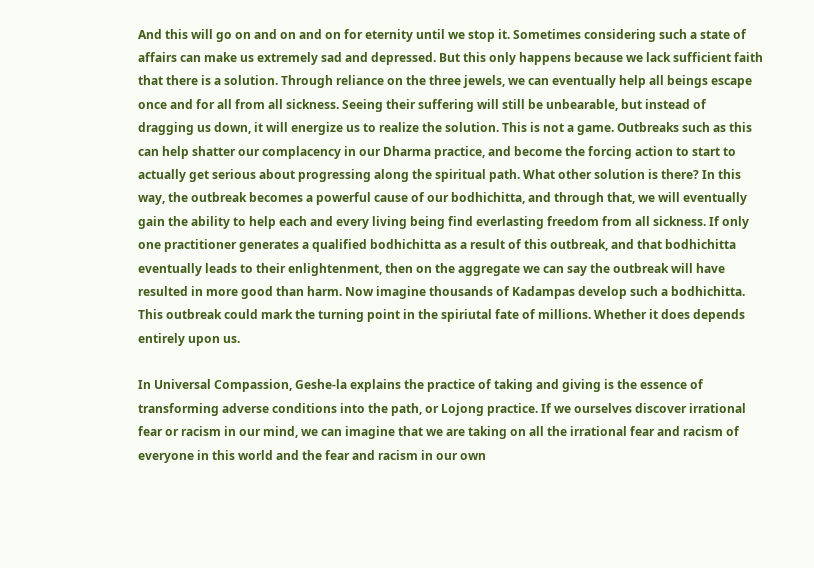And this will go on and on and on for eternity until we stop it. Sometimes considering such a state of affairs can make us extremely sad and depressed. But this only happens because we lack sufficient faith that there is a solution. Through reliance on the three jewels, we can eventually help all beings escape once and for all from all sickness. Seeing their suffering will still be unbearable, but instead of dragging us down, it will energize us to realize the solution. This is not a game. Outbreaks such as this can help shatter our complacency in our Dharma practice, and become the forcing action to start to actually get serious about progressing along the spiritual path. What other solution is there? In this way, the outbreak becomes a powerful cause of our bodhichitta, and through that, we will eventually gain the ability to help each and every living being find everlasting freedom from all sickness. If only one practitioner generates a qualified bodhichitta as a result of this outbreak, and that bodhichitta eventually leads to their enlightenment, then on the aggregate we can say the outbreak will have resulted in more good than harm. Now imagine thousands of Kadampas develop such a bodhichitta. This outbreak could mark the turning point in the spiriutal fate of millions. Whether it does depends entirely upon us.

In Universal Compassion, Geshe-la explains the practice of taking and giving is the essence of transforming adverse conditions into the path, or Lojong practice. If we ourselves discover irrational fear or racism in our mind, we can imagine that we are taking on all the irrational fear and racism of everyone in this world and the fear and racism in our own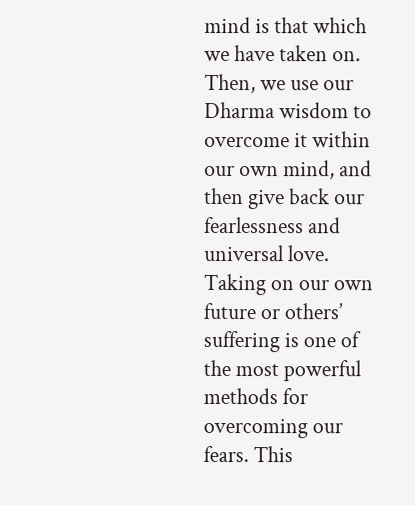mind is that which we have taken on. Then, we use our Dharma wisdom to overcome it within our own mind, and then give back our fearlessness and universal love. Taking on our own future or others’ suffering is one of the most powerful methods for overcoming our fears. This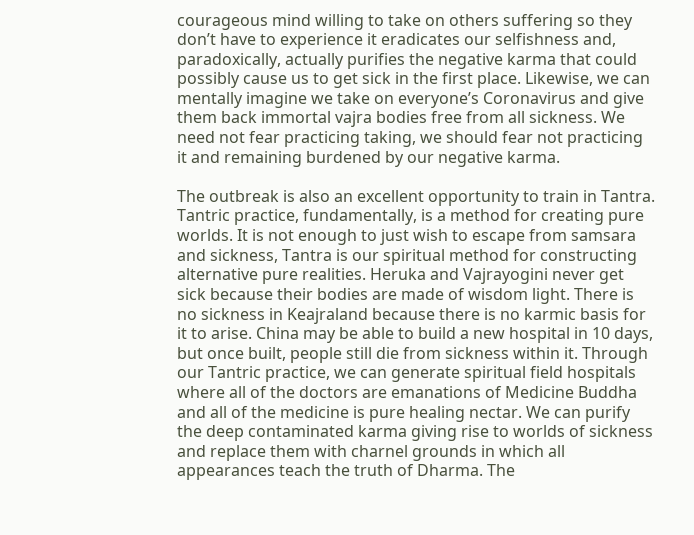courageous mind willing to take on others suffering so they don’t have to experience it eradicates our selfishness and, paradoxically, actually purifies the negative karma that could possibly cause us to get sick in the first place. Likewise, we can mentally imagine we take on everyone’s Coronavirus and give them back immortal vajra bodies free from all sickness. We need not fear practicing taking, we should fear not practicing it and remaining burdened by our negative karma.

The outbreak is also an excellent opportunity to train in Tantra. Tantric practice, fundamentally, is a method for creating pure worlds. It is not enough to just wish to escape from samsara and sickness, Tantra is our spiritual method for constructing alternative pure realities. Heruka and Vajrayogini never get sick because their bodies are made of wisdom light. There is no sickness in Keajraland because there is no karmic basis for it to arise. China may be able to build a new hospital in 10 days, but once built, people still die from sickness within it. Through our Tantric practice, we can generate spiritual field hospitals where all of the doctors are emanations of Medicine Buddha and all of the medicine is pure healing nectar. We can purify the deep contaminated karma giving rise to worlds of sickness and replace them with charnel grounds in which all appearances teach the truth of Dharma. The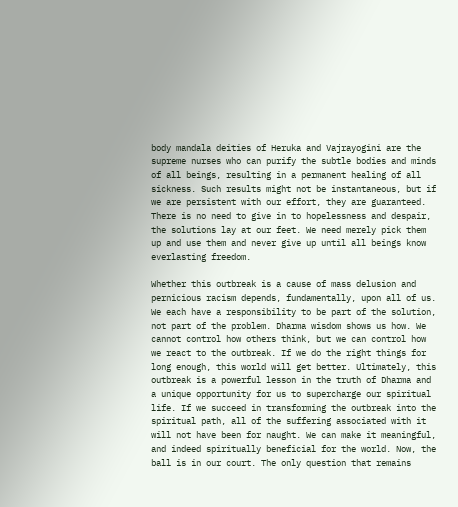body mandala deities of Heruka and Vajrayogini are the supreme nurses who can purify the subtle bodies and minds of all beings, resulting in a permanent healing of all sickness. Such results might not be instantaneous, but if we are persistent with our effort, they are guaranteed. There is no need to give in to hopelessness and despair, the solutions lay at our feet. We need merely pick them up and use them and never give up until all beings know everlasting freedom.

Whether this outbreak is a cause of mass delusion and pernicious racism depends, fundamentally, upon all of us. We each have a responsibility to be part of the solution, not part of the problem. Dharma wisdom shows us how. We cannot control how others think, but we can control how we react to the outbreak. If we do the right things for long enough, this world will get better. Ultimately, this outbreak is a powerful lesson in the truth of Dharma and a unique opportunity for us to supercharge our spiritual life. If we succeed in transforming the outbreak into the spiritual path, all of the suffering associated with it will not have been for naught. We can make it meaningful, and indeed spiritually beneficial for the world. Now, the ball is in our court. The only question that remains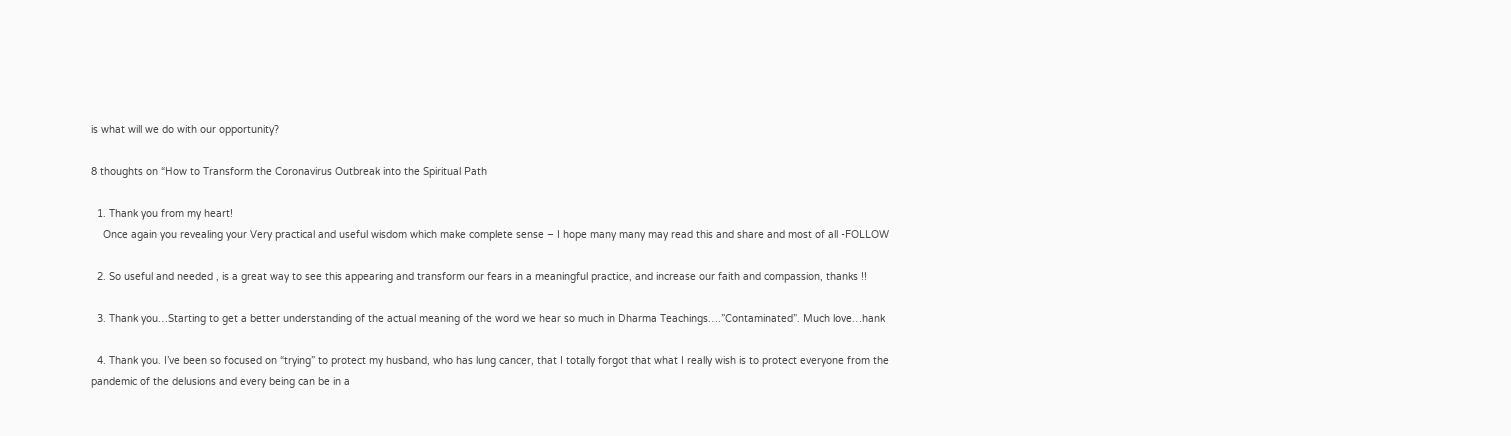is what will we do with our opportunity?

8 thoughts on “How to Transform the Coronavirus Outbreak into the Spiritual Path

  1. Thank you from my heart!
    Once again you revealing your Very practical and useful wisdom which make complete sense – I hope many many may read this and share and most of all -FOLLOW

  2. So useful and needed , is a great way to see this appearing and transform our fears in a meaningful practice, and increase our faith and compassion, thanks !!

  3. Thank you…Starting to get a better understanding of the actual meaning of the word we hear so much in Dharma Teachings….”Contaminated”. Much love…hank

  4. Thank you. I’ve been so focused on “trying” to protect my husband, who has lung cancer, that I totally forgot that what I really wish is to protect everyone from the pandemic of the delusions and every being can be in a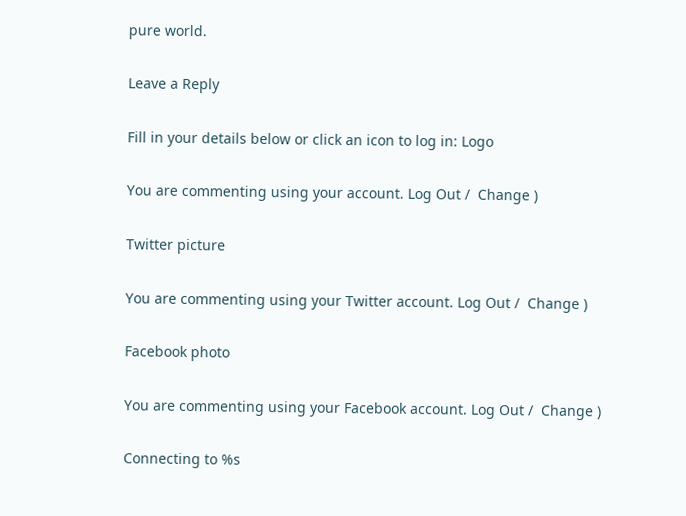pure world.

Leave a Reply

Fill in your details below or click an icon to log in: Logo

You are commenting using your account. Log Out /  Change )

Twitter picture

You are commenting using your Twitter account. Log Out /  Change )

Facebook photo

You are commenting using your Facebook account. Log Out /  Change )

Connecting to %s